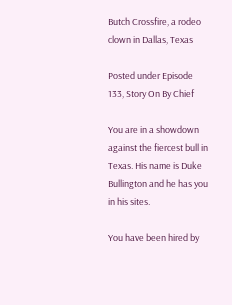Butch Crossfire, a rodeo clown in Dallas, Texas

Posted under Episode 133, Story On By Chief

You are in a showdown against the fiercest bull in Texas. His name is Duke Bullington and he has you in his sites.

You have been hired by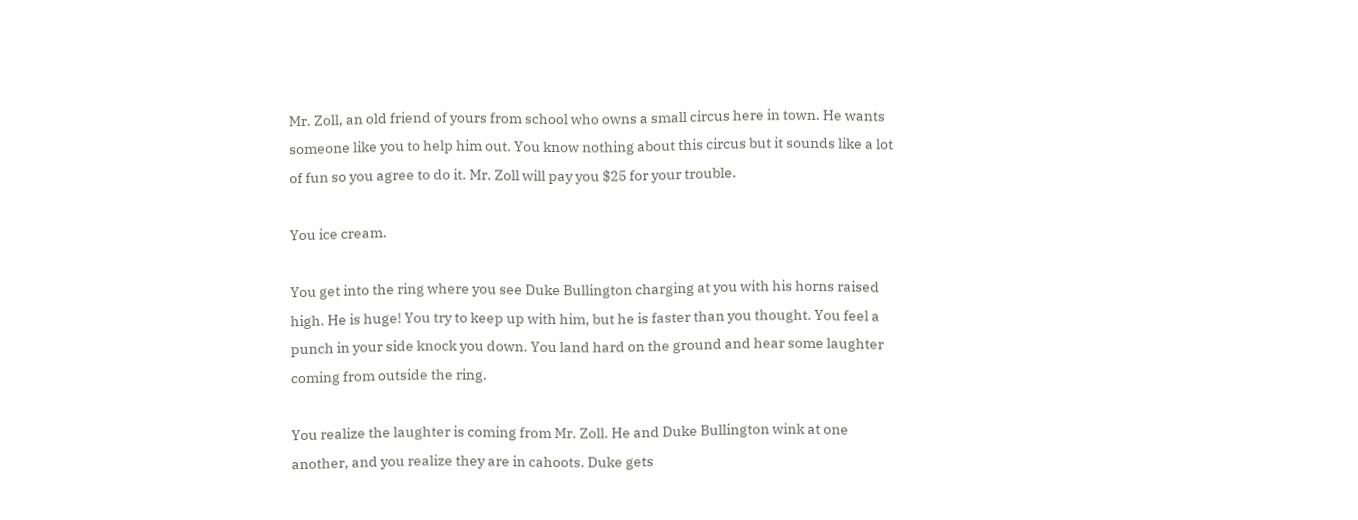Mr. Zoll, an old friend of yours from school who owns a small circus here in town. He wants someone like you to help him out. You know nothing about this circus but it sounds like a lot of fun so you agree to do it. Mr. Zoll will pay you $25 for your trouble.

You ice cream.

You get into the ring where you see Duke Bullington charging at you with his horns raised high. He is huge! You try to keep up with him, but he is faster than you thought. You feel a punch in your side knock you down. You land hard on the ground and hear some laughter coming from outside the ring.

You realize the laughter is coming from Mr. Zoll. He and Duke Bullington wink at one another, and you realize they are in cahoots. Duke gets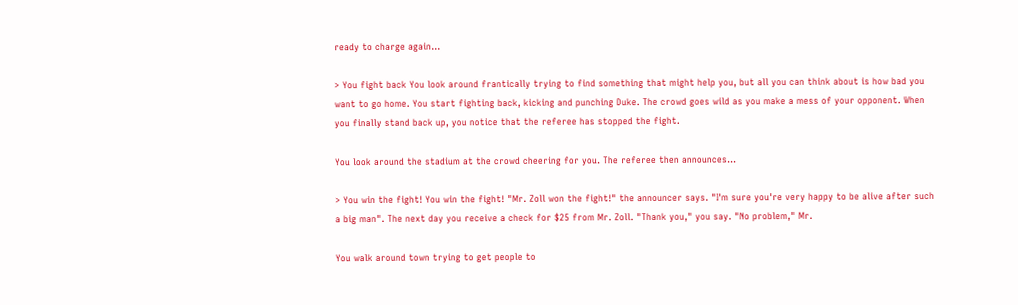ready to charge again...

> You fight back You look around frantically trying to find something that might help you, but all you can think about is how bad you want to go home. You start fighting back, kicking and punching Duke. The crowd goes wild as you make a mess of your opponent. When you finally stand back up, you notice that the referee has stopped the fight.

You look around the stadium at the crowd cheering for you. The referee then announces...

> You win the fight! You win the fight! "Mr. Zoll won the fight!" the announcer says. "I'm sure you're very happy to be alive after such a big man". The next day you receive a check for $25 from Mr. Zoll. "Thank you," you say. "No problem," Mr.

You walk around town trying to get people to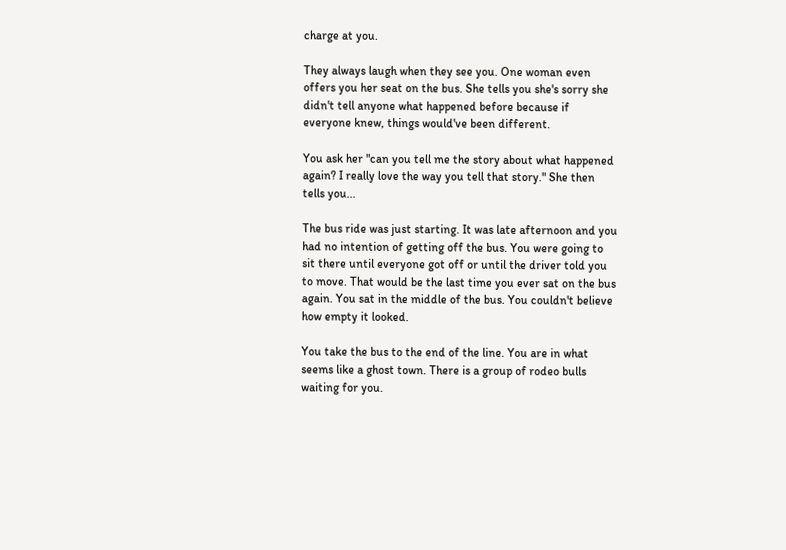charge at you.

They always laugh when they see you. One woman even offers you her seat on the bus. She tells you she's sorry she didn't tell anyone what happened before because if everyone knew, things would've been different.

You ask her "can you tell me the story about what happened again? I really love the way you tell that story." She then tells you...

The bus ride was just starting. It was late afternoon and you had no intention of getting off the bus. You were going to sit there until everyone got off or until the driver told you to move. That would be the last time you ever sat on the bus again. You sat in the middle of the bus. You couldn't believe how empty it looked.

You take the bus to the end of the line. You are in what seems like a ghost town. There is a group of rodeo bulls waiting for you.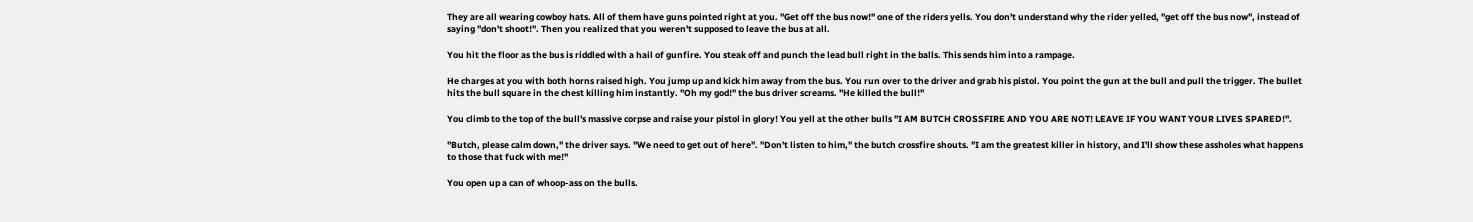They are all wearing cowboy hats. All of them have guns pointed right at you. "Get off the bus now!" one of the riders yells. You don't understand why the rider yelled, "get off the bus now", instead of saying "don't shoot!". Then you realized that you weren't supposed to leave the bus at all.

You hit the floor as the bus is riddled with a hail of gunfire. You steak off and punch the lead bull right in the balls. This sends him into a rampage.

He charges at you with both horns raised high. You jump up and kick him away from the bus. You run over to the driver and grab his pistol. You point the gun at the bull and pull the trigger. The bullet hits the bull square in the chest killing him instantly. "Oh my god!" the bus driver screams. "He killed the bull!"

You climb to the top of the bull's massive corpse and raise your pistol in glory! You yell at the other bulls "I AM BUTCH CROSSFIRE AND YOU ARE NOT! LEAVE IF YOU WANT YOUR LIVES SPARED!".

"Butch, please calm down," the driver says. "We need to get out of here". "Don't listen to him," the butch crossfire shouts. "I am the greatest killer in history, and I'll show these assholes what happens to those that fuck with me!"

You open up a can of whoop-ass on the bulls.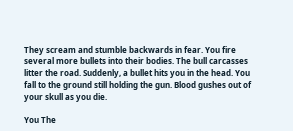They scream and stumble backwards in fear. You fire several more bullets into their bodies. The bull carcasses litter the road. Suddenly, a bullet hits you in the head. You fall to the ground still holding the gun. Blood gushes out of your skull as you die.

You The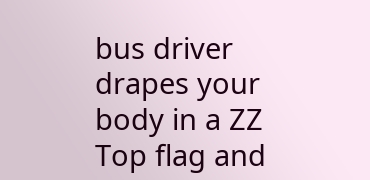bus driver drapes your body in a ZZ Top flag and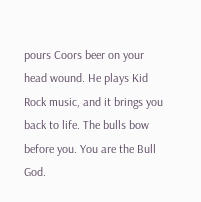pours Coors beer on your head wound. He plays Kid Rock music, and it brings you back to life. The bulls bow before you. You are the Bull God.